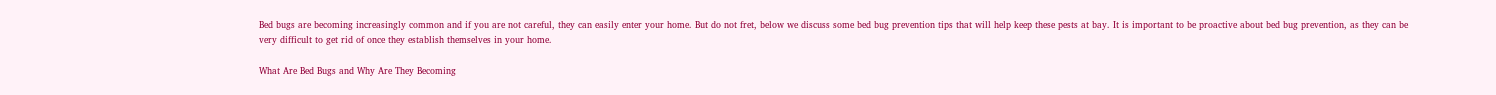Bed bugs are becoming increasingly common and if you are not careful, they can easily enter your home. But do not fret, below we discuss some bed bug prevention tips that will help keep these pests at bay. It is important to be proactive about bed bug prevention, as they can be very difficult to get rid of once they establish themselves in your home.

What Are Bed Bugs and Why Are They Becoming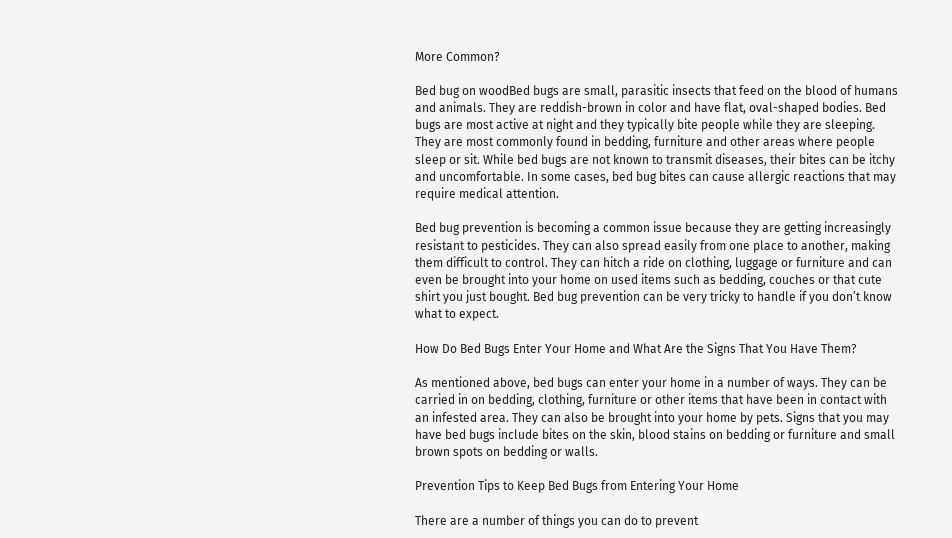More Common?

Bed bug on woodBed bugs are small, parasitic insects that feed on the blood of humans and animals. They are reddish-brown in color and have flat, oval-shaped bodies. Bed bugs are most active at night and they typically bite people while they are sleeping. They are most commonly found in bedding, furniture and other areas where people sleep or sit. While bed bugs are not known to transmit diseases, their bites can be itchy and uncomfortable. In some cases, bed bug bites can cause allergic reactions that may require medical attention.

Bed bug prevention is becoming a common issue because they are getting increasingly resistant to pesticides. They can also spread easily from one place to another, making them difficult to control. They can hitch a ride on clothing, luggage or furniture and can even be brought into your home on used items such as bedding, couches or that cute shirt you just bought. Bed bug prevention can be very tricky to handle if you don’t know what to expect.

How Do Bed Bugs Enter Your Home and What Are the Signs That You Have Them?

As mentioned above, bed bugs can enter your home in a number of ways. They can be carried in on bedding, clothing, furniture or other items that have been in contact with an infested area. They can also be brought into your home by pets. Signs that you may have bed bugs include bites on the skin, blood stains on bedding or furniture and small brown spots on bedding or walls.

Prevention Tips to Keep Bed Bugs from Entering Your Home

There are a number of things you can do to prevent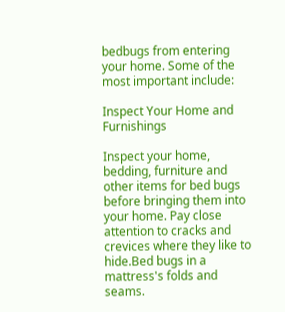bedbugs from entering your home. Some of the most important include:

Inspect Your Home and Furnishings

Inspect your home, bedding, furniture and other items for bed bugs before bringing them into your home. Pay close attention to cracks and crevices where they like to hide.Bed bugs in a mattress's folds and seams.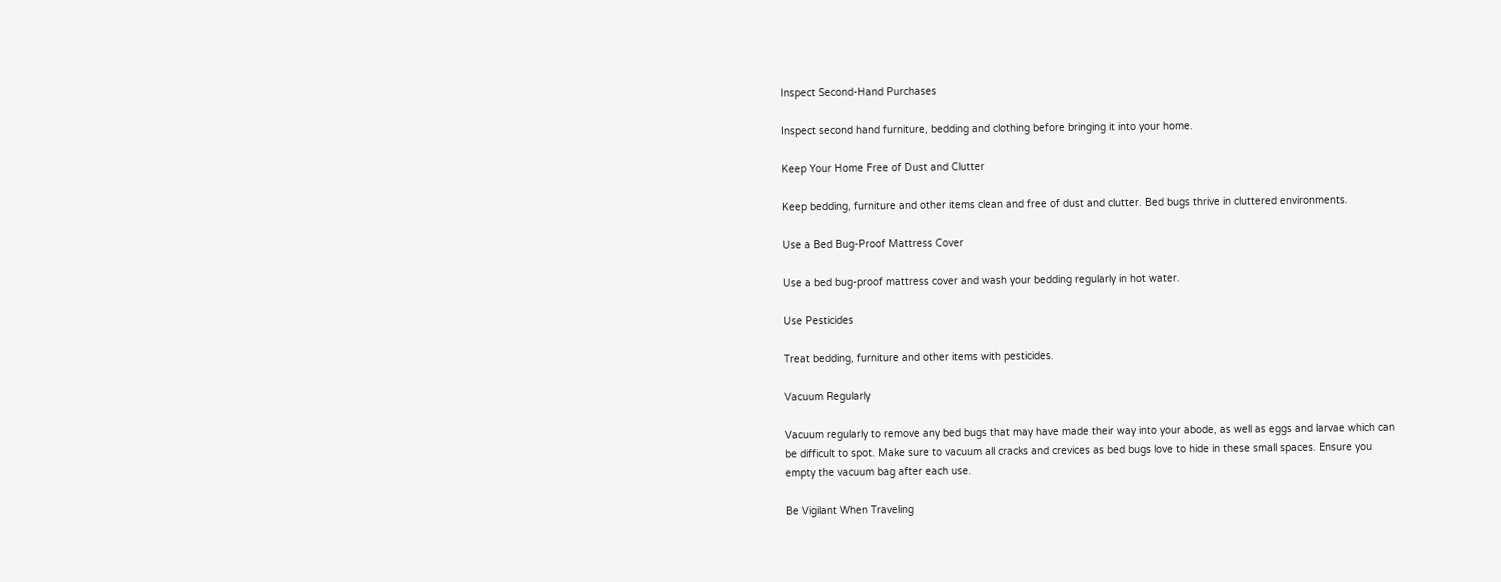Inspect Second-Hand Purchases

Inspect second hand furniture, bedding and clothing before bringing it into your home.

Keep Your Home Free of Dust and Clutter

Keep bedding, furniture and other items clean and free of dust and clutter. Bed bugs thrive in cluttered environments.

Use a Bed Bug-Proof Mattress Cover

Use a bed bug-proof mattress cover and wash your bedding regularly in hot water.

Use Pesticides

Treat bedding, furniture and other items with pesticides.

Vacuum Regularly

Vacuum regularly to remove any bed bugs that may have made their way into your abode, as well as eggs and larvae which can be difficult to spot. Make sure to vacuum all cracks and crevices as bed bugs love to hide in these small spaces. Ensure you empty the vacuum bag after each use.

Be Vigilant When Traveling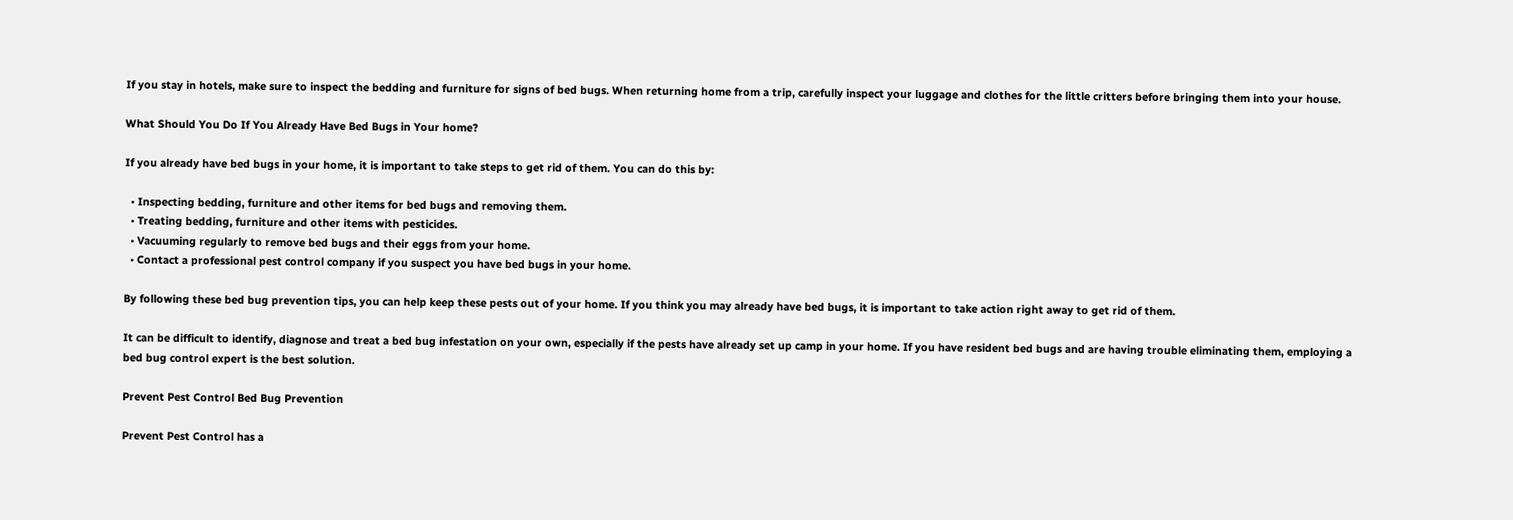If you stay in hotels, make sure to inspect the bedding and furniture for signs of bed bugs. When returning home from a trip, carefully inspect your luggage and clothes for the little critters before bringing them into your house.

What Should You Do If You Already Have Bed Bugs in Your home?

If you already have bed bugs in your home, it is important to take steps to get rid of them. You can do this by:

  • Inspecting bedding, furniture and other items for bed bugs and removing them.
  • Treating bedding, furniture and other items with pesticides.
  • Vacuuming regularly to remove bed bugs and their eggs from your home.
  • Contact a professional pest control company if you suspect you have bed bugs in your home.

By following these bed bug prevention tips, you can help keep these pests out of your home. If you think you may already have bed bugs, it is important to take action right away to get rid of them.

It can be difficult to identify, diagnose and treat a bed bug infestation on your own, especially if the pests have already set up camp in your home. If you have resident bed bugs and are having trouble eliminating them, employing a bed bug control expert is the best solution.

Prevent Pest Control Bed Bug Prevention

Prevent Pest Control has a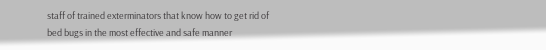staff of trained exterminators that know how to get rid of bed bugs in the most effective and safe manner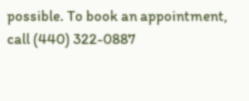possible. To book an appointment, call (440) 322-0887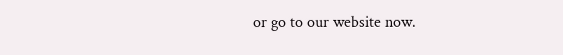or go to our website now.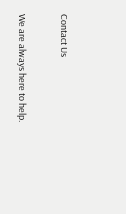Contact Us

We are always here to help.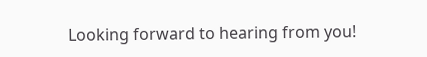Looking forward to hearing from you!